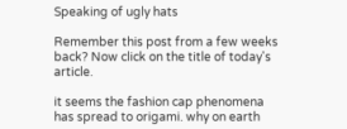Speaking of ugly hats

Remember this post from a few weeks back? Now click on the title of today's article.

it seems the fashion cap phenomena has spread to origami. why on earth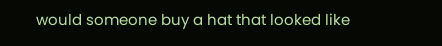would someone buy a hat that looked like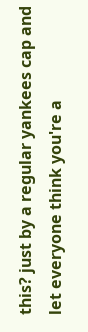this? just by a regular yankees cap and let everyone think you're a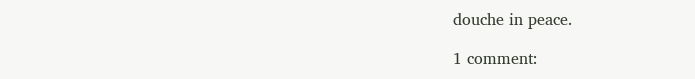douche in peace.

1 comment: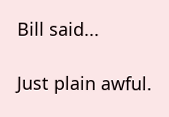Bill said...

Just plain awful.